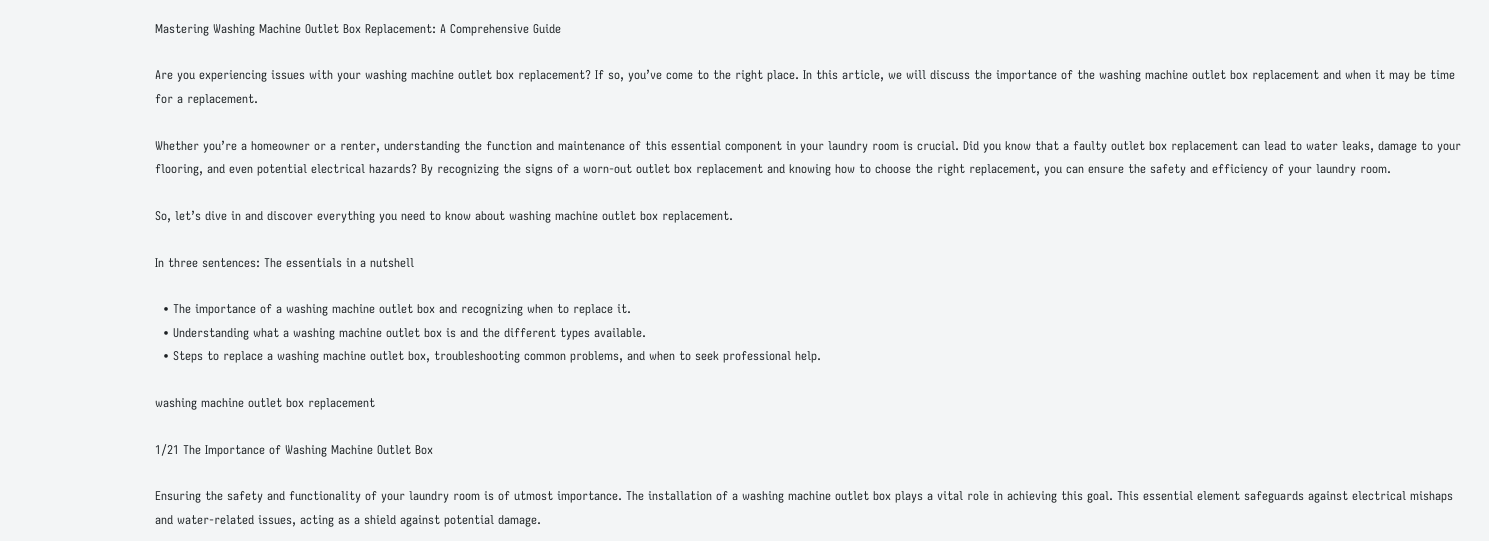Mastering Washing Machine Outlet Box Replacement: A Comprehensive Guide

Are you experiencing issues with your washing machine outlet box replacement? If so, you’ve come to the right place. In this article, we will discuss the importance of the washing machine outlet box replacement and when it may be time for a replacement.

Whether you’re a homeowner or a renter, understanding the function and maintenance of this essential component in your laundry room is crucial. Did you know that a faulty outlet box replacement can lead to water leaks, damage to your flooring, and even potential electrical hazards? By recognizing the signs of a worn-out outlet box replacement and knowing how to choose the right replacement, you can ensure the safety and efficiency of your laundry room.

So, let’s dive in and discover everything you need to know about washing machine outlet box replacement.

In three sentences: The essentials in a nutshell

  • The importance of a washing machine outlet box and recognizing when to replace it.
  • Understanding what a washing machine outlet box is and the different types available.
  • Steps to replace a washing machine outlet box, troubleshooting common problems, and when to seek professional help.

washing machine outlet box replacement

1/21 The Importance of Washing Machine Outlet Box

Ensuring the safety and functionality of your laundry room is of utmost importance. The installation of a washing machine outlet box plays a vital role in achieving this goal. This essential element safeguards against electrical mishaps and water-related issues, acting as a shield against potential damage.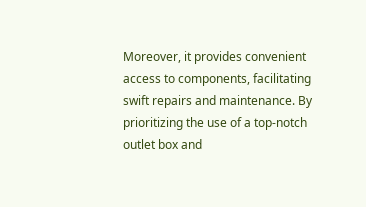Moreover, it provides convenient access to components, facilitating swift repairs and maintenance. By prioritizing the use of a top-notch outlet box and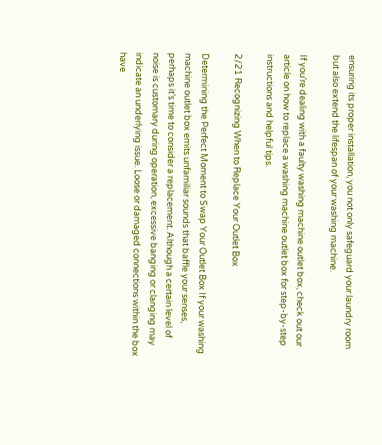ensuring its proper installation, you not only safeguard your laundry room but also extend the lifespan of your washing machine.

If you’re dealing with a faulty washing machine outlet box, check out our article on how to replace a washing machine outlet box for step-by-step instructions and helpful tips.

2/21 Recognizing When to Replace Your Outlet Box

Determining the Perfect Moment to Swap Your Outlet Box If your washing machine outlet box emits unfamiliar sounds that baffle your senses, perhaps it’s time to consider a replacement. Although a certain level of noise is customary during operation, excessive banging or clanging may indicate an underlying issue. Loose or damaged connections within the box have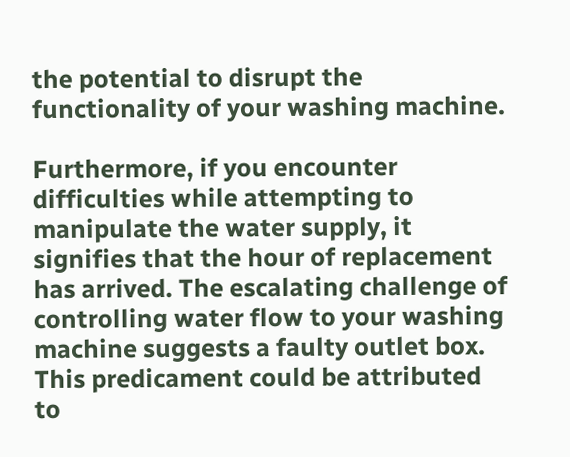the potential to disrupt the functionality of your washing machine.

Furthermore, if you encounter difficulties while attempting to manipulate the water supply, it signifies that the hour of replacement has arrived. The escalating challenge of controlling water flow to your washing machine suggests a faulty outlet box. This predicament could be attributed to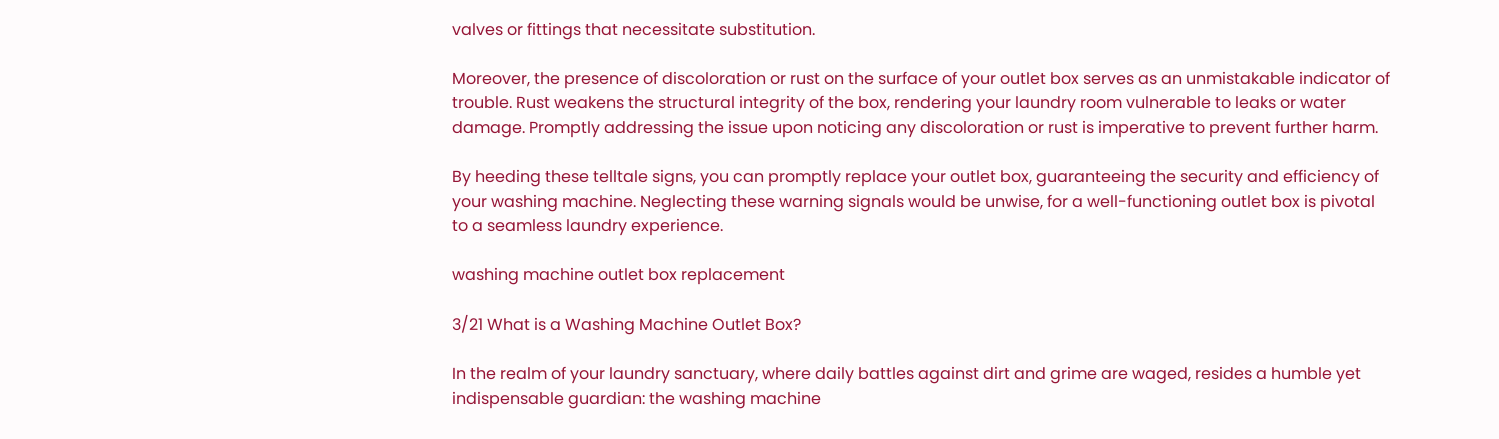valves or fittings that necessitate substitution.

Moreover, the presence of discoloration or rust on the surface of your outlet box serves as an unmistakable indicator of trouble. Rust weakens the structural integrity of the box, rendering your laundry room vulnerable to leaks or water damage. Promptly addressing the issue upon noticing any discoloration or rust is imperative to prevent further harm.

By heeding these telltale signs, you can promptly replace your outlet box, guaranteeing the security and efficiency of your washing machine. Neglecting these warning signals would be unwise, for a well-functioning outlet box is pivotal to a seamless laundry experience.

washing machine outlet box replacement

3/21 What is a Washing Machine Outlet Box?

In the realm of your laundry sanctuary, where daily battles against dirt and grime are waged, resides a humble yet indispensable guardian: the washing machine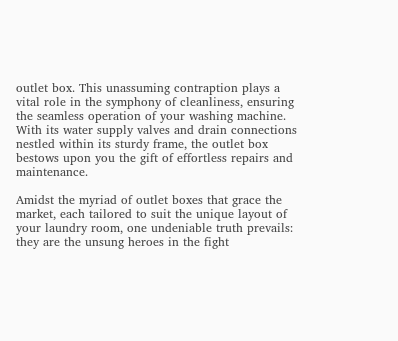outlet box. This unassuming contraption plays a vital role in the symphony of cleanliness, ensuring the seamless operation of your washing machine. With its water supply valves and drain connections nestled within its sturdy frame, the outlet box bestows upon you the gift of effortless repairs and maintenance.

Amidst the myriad of outlet boxes that grace the market, each tailored to suit the unique layout of your laundry room, one undeniable truth prevails: they are the unsung heroes in the fight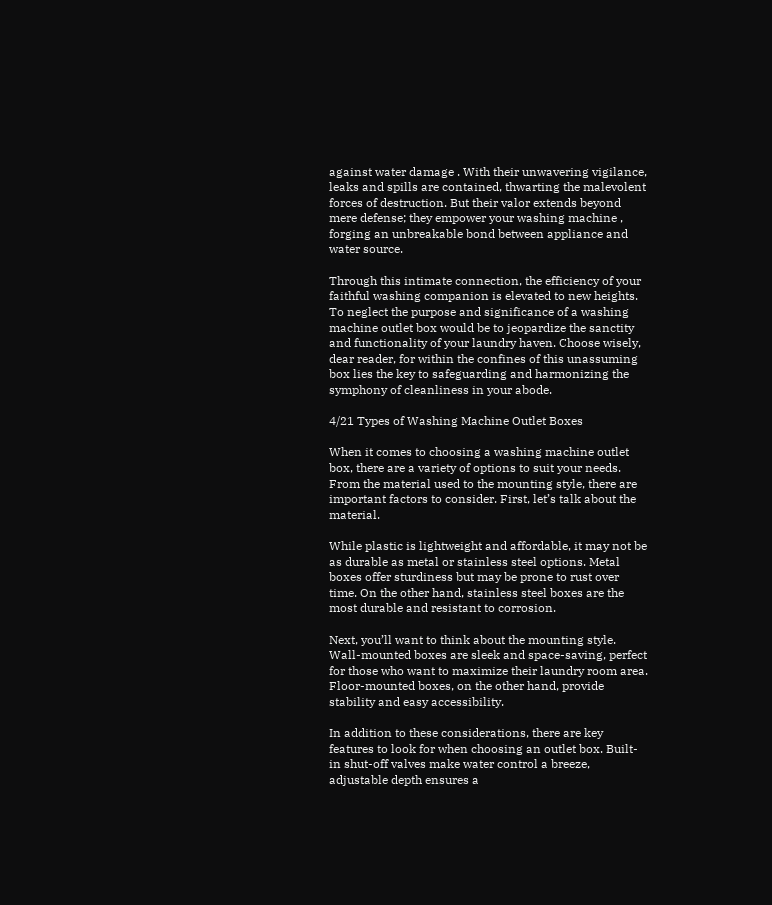against water damage . With their unwavering vigilance, leaks and spills are contained, thwarting the malevolent forces of destruction. But their valor extends beyond mere defense; they empower your washing machine , forging an unbreakable bond between appliance and water source.

Through this intimate connection, the efficiency of your faithful washing companion is elevated to new heights. To neglect the purpose and significance of a washing machine outlet box would be to jeopardize the sanctity and functionality of your laundry haven. Choose wisely, dear reader, for within the confines of this unassuming box lies the key to safeguarding and harmonizing the symphony of cleanliness in your abode.

4/21 Types of Washing Machine Outlet Boxes

When it comes to choosing a washing machine outlet box, there are a variety of options to suit your needs. From the material used to the mounting style, there are important factors to consider. First, let’s talk about the material.

While plastic is lightweight and affordable, it may not be as durable as metal or stainless steel options. Metal boxes offer sturdiness but may be prone to rust over time. On the other hand, stainless steel boxes are the most durable and resistant to corrosion.

Next, you’ll want to think about the mounting style. Wall-mounted boxes are sleek and space-saving, perfect for those who want to maximize their laundry room area. Floor-mounted boxes, on the other hand, provide stability and easy accessibility.

In addition to these considerations, there are key features to look for when choosing an outlet box. Built-in shut-off valves make water control a breeze, adjustable depth ensures a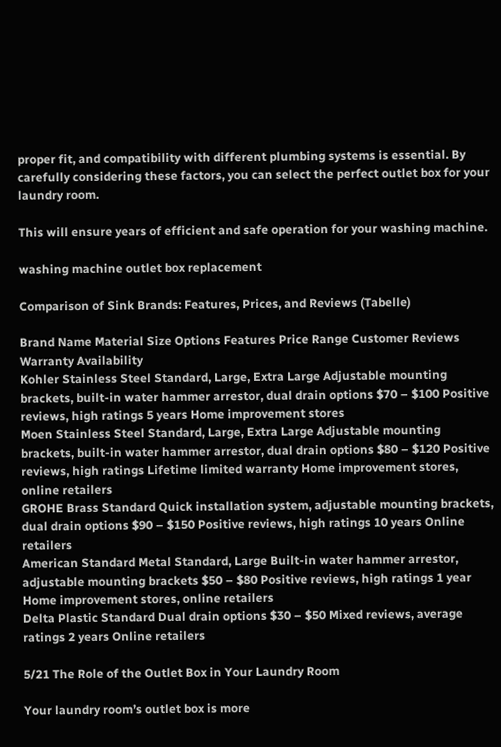proper fit, and compatibility with different plumbing systems is essential. By carefully considering these factors, you can select the perfect outlet box for your laundry room.

This will ensure years of efficient and safe operation for your washing machine.

washing machine outlet box replacement

Comparison of Sink Brands: Features, Prices, and Reviews (Tabelle)

Brand Name Material Size Options Features Price Range Customer Reviews Warranty Availability
Kohler Stainless Steel Standard, Large, Extra Large Adjustable mounting brackets, built-in water hammer arrestor, dual drain options $70 – $100 Positive reviews, high ratings 5 years Home improvement stores
Moen Stainless Steel Standard, Large, Extra Large Adjustable mounting brackets, built-in water hammer arrestor, dual drain options $80 – $120 Positive reviews, high ratings Lifetime limited warranty Home improvement stores, online retailers
GROHE Brass Standard Quick installation system, adjustable mounting brackets, dual drain options $90 – $150 Positive reviews, high ratings 10 years Online retailers
American Standard Metal Standard, Large Built-in water hammer arrestor, adjustable mounting brackets $50 – $80 Positive reviews, high ratings 1 year Home improvement stores, online retailers
Delta Plastic Standard Dual drain options $30 – $50 Mixed reviews, average ratings 2 years Online retailers

5/21 The Role of the Outlet Box in Your Laundry Room

Your laundry room’s outlet box is more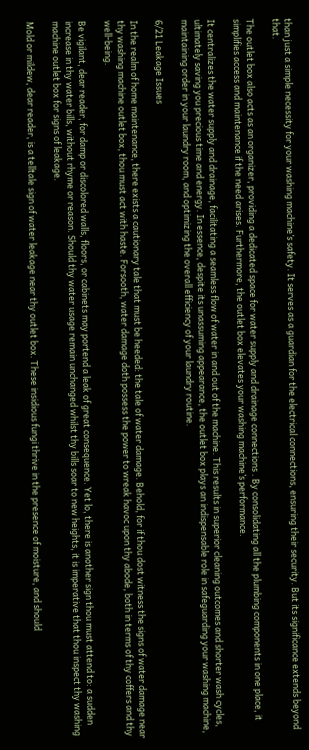than just a simple necessity for your washing machine’s safety. It serves as a guardian for the electrical connections, ensuring their security. But its significance extends beyond that.

The outlet box also acts as an organizer, providing a dedicated space for water supply and drainage connections . By consolidating all the plumbing components in one place, it simplifies access and maintenance if the need arises. Furthermore, the outlet box elevates your washing machine’s performance.

It centralizes the water supply and drainage, facilitating a seamless flow of water in and out of the machine. This results in superior cleaning outcomes and shorter wash cycles, ultimately saving you precious time and energy. In essence, despite its unassuming appearance, the outlet box plays an indispensable role in safeguarding your washing machine, maintaining order in your laundry room, and optimizing the overall efficiency of your laundry routine.

6/21 Leakage Issues

In the realm of home maintenance, there exists a cautionary tale that must be heeded: the tale of water damage. Behold, for if thou dost witness the signs of water damage near thy washing machine outlet box, thou must act with haste. Forsooth, water damage doth possess the power to wreak havoc upon thy abode, both in terms of thy coffers and thy well-being.

Be vigilant, dear reader, for damp or discolored walls, floors, or cabinets may portend a leak of great consequence. Yet lo, there is another sign thou must attend to: a sudden increase in thy water bills, without rhyme or reason. Should thy water usage remain unchanged whilst thy bills soar to new heights, it is imperative that thou inspect thy washing machine outlet box for signs of leakage.

Mold or mildew, dear reader, is a telltale sign of water leakage near thy outlet box. These insidious fungi thrive in the presence of moisture, and should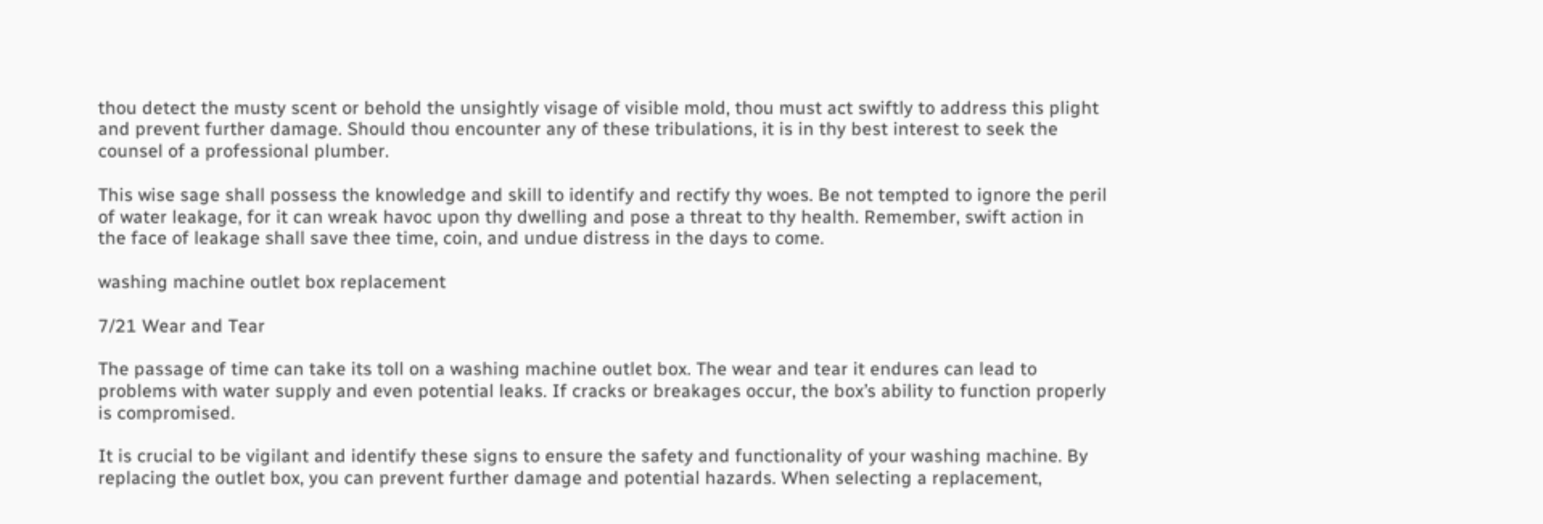thou detect the musty scent or behold the unsightly visage of visible mold, thou must act swiftly to address this plight and prevent further damage. Should thou encounter any of these tribulations, it is in thy best interest to seek the counsel of a professional plumber.

This wise sage shall possess the knowledge and skill to identify and rectify thy woes. Be not tempted to ignore the peril of water leakage, for it can wreak havoc upon thy dwelling and pose a threat to thy health. Remember, swift action in the face of leakage shall save thee time, coin, and undue distress in the days to come.

washing machine outlet box replacement

7/21 Wear and Tear

The passage of time can take its toll on a washing machine outlet box. The wear and tear it endures can lead to problems with water supply and even potential leaks. If cracks or breakages occur, the box’s ability to function properly is compromised.

It is crucial to be vigilant and identify these signs to ensure the safety and functionality of your washing machine. By replacing the outlet box, you can prevent further damage and potential hazards. When selecting a replacement,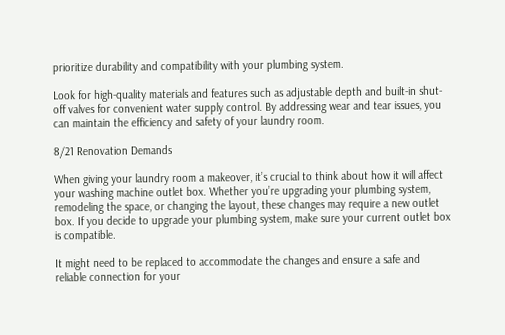prioritize durability and compatibility with your plumbing system.

Look for high-quality materials and features such as adjustable depth and built-in shut-off valves for convenient water supply control. By addressing wear and tear issues, you can maintain the efficiency and safety of your laundry room.

8/21 Renovation Demands

When giving your laundry room a makeover, it’s crucial to think about how it will affect your washing machine outlet box. Whether you’re upgrading your plumbing system, remodeling the space, or changing the layout, these changes may require a new outlet box. If you decide to upgrade your plumbing system, make sure your current outlet box is compatible.

It might need to be replaced to accommodate the changes and ensure a safe and reliable connection for your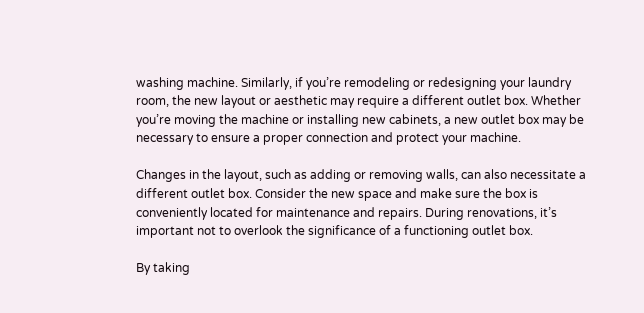washing machine. Similarly, if you’re remodeling or redesigning your laundry room, the new layout or aesthetic may require a different outlet box. Whether you’re moving the machine or installing new cabinets, a new outlet box may be necessary to ensure a proper connection and protect your machine.

Changes in the layout, such as adding or removing walls, can also necessitate a different outlet box. Consider the new space and make sure the box is conveniently located for maintenance and repairs. During renovations, it’s important not to overlook the significance of a functioning outlet box.

By taking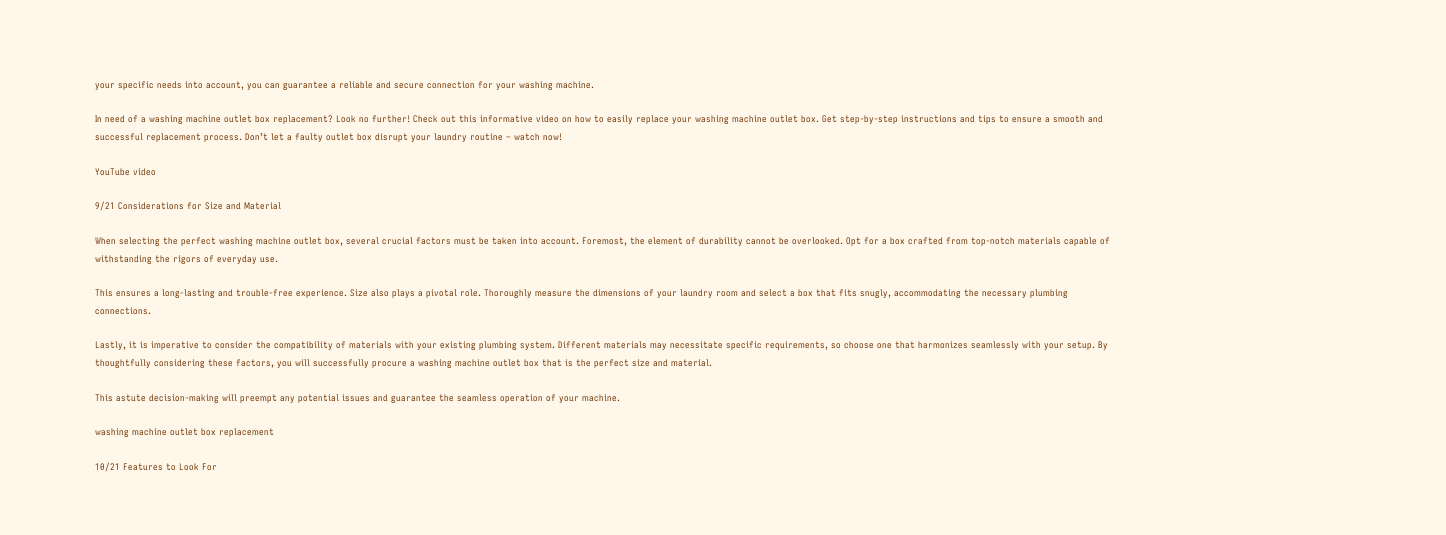your specific needs into account, you can guarantee a reliable and secure connection for your washing machine.

In need of a washing machine outlet box replacement? Look no further! Check out this informative video on how to easily replace your washing machine outlet box. Get step-by-step instructions and tips to ensure a smooth and successful replacement process. Don’t let a faulty outlet box disrupt your laundry routine – watch now!

YouTube video

9/21 Considerations for Size and Material

When selecting the perfect washing machine outlet box, several crucial factors must be taken into account. Foremost, the element of durability cannot be overlooked. Opt for a box crafted from top-notch materials capable of withstanding the rigors of everyday use.

This ensures a long-lasting and trouble-free experience. Size also plays a pivotal role. Thoroughly measure the dimensions of your laundry room and select a box that fits snugly, accommodating the necessary plumbing connections.

Lastly, it is imperative to consider the compatibility of materials with your existing plumbing system. Different materials may necessitate specific requirements, so choose one that harmonizes seamlessly with your setup. By thoughtfully considering these factors, you will successfully procure a washing machine outlet box that is the perfect size and material.

This astute decision-making will preempt any potential issues and guarantee the seamless operation of your machine.

washing machine outlet box replacement

10/21 Features to Look For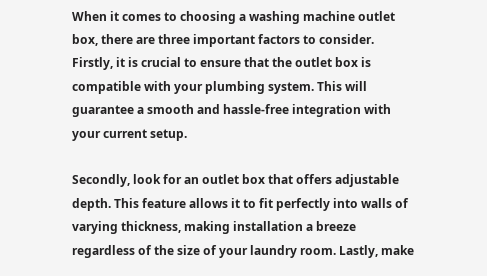When it comes to choosing a washing machine outlet box, there are three important factors to consider. Firstly, it is crucial to ensure that the outlet box is compatible with your plumbing system. This will guarantee a smooth and hassle-free integration with your current setup.

Secondly, look for an outlet box that offers adjustable depth. This feature allows it to fit perfectly into walls of varying thickness, making installation a breeze regardless of the size of your laundry room. Lastly, make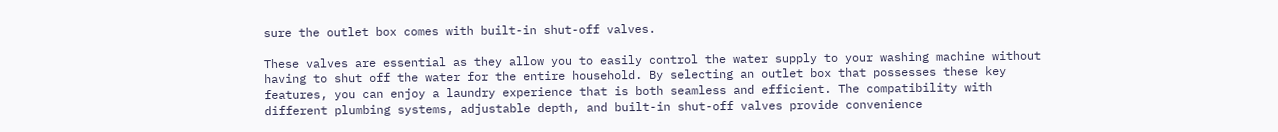sure the outlet box comes with built-in shut-off valves.

These valves are essential as they allow you to easily control the water supply to your washing machine without having to shut off the water for the entire household. By selecting an outlet box that possesses these key features, you can enjoy a laundry experience that is both seamless and efficient. The compatibility with different plumbing systems, adjustable depth, and built-in shut-off valves provide convenience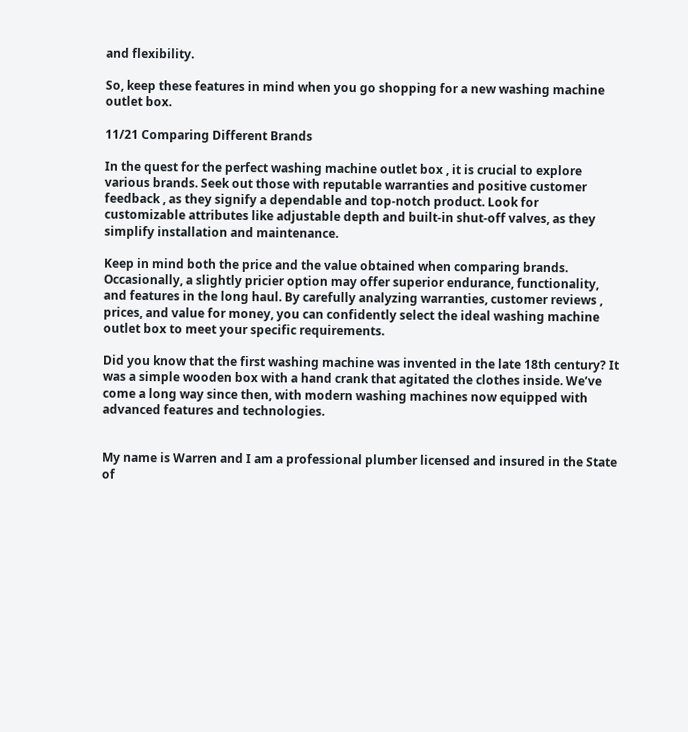and flexibility.

So, keep these features in mind when you go shopping for a new washing machine outlet box.

11/21 Comparing Different Brands

In the quest for the perfect washing machine outlet box , it is crucial to explore various brands. Seek out those with reputable warranties and positive customer feedback , as they signify a dependable and top-notch product. Look for customizable attributes like adjustable depth and built-in shut-off valves, as they simplify installation and maintenance.

Keep in mind both the price and the value obtained when comparing brands. Occasionally, a slightly pricier option may offer superior endurance, functionality, and features in the long haul. By carefully analyzing warranties, customer reviews , prices, and value for money, you can confidently select the ideal washing machine outlet box to meet your specific requirements.

Did you know that the first washing machine was invented in the late 18th century? It was a simple wooden box with a hand crank that agitated the clothes inside. We’ve come a long way since then, with modern washing machines now equipped with advanced features and technologies.


My name is Warren and I am a professional plumber licensed and insured in the State of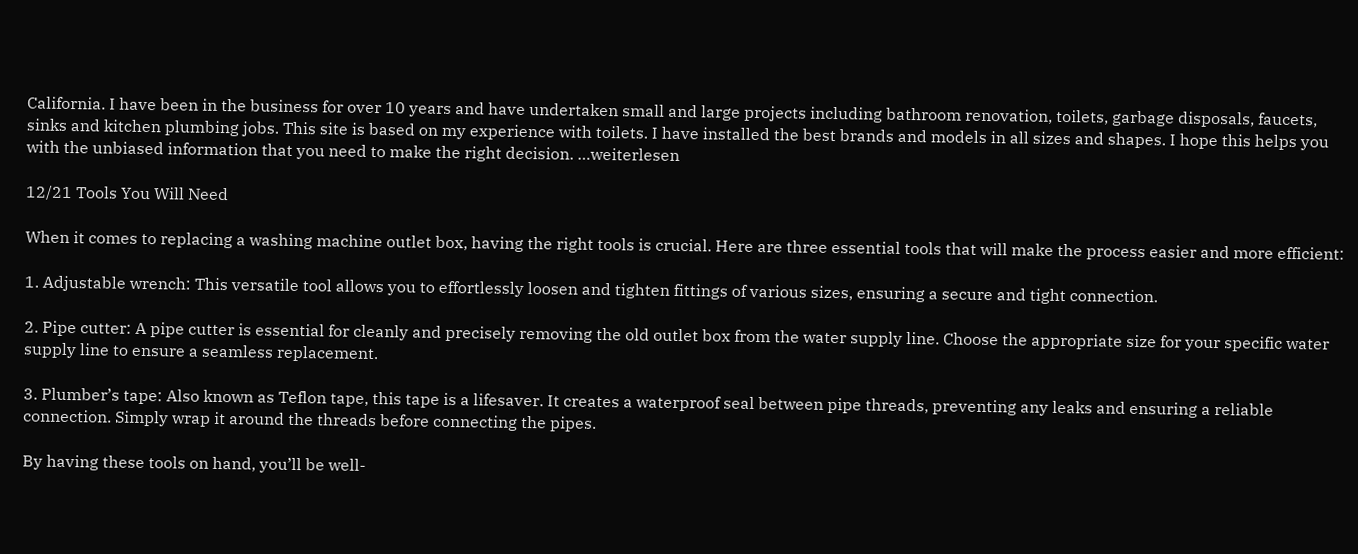California. I have been in the business for over 10 years and have undertaken small and large projects including bathroom renovation, toilets, garbage disposals, faucets, sinks and kitchen plumbing jobs. This site is based on my experience with toilets. I have installed the best brands and models in all sizes and shapes. I hope this helps you with the unbiased information that you need to make the right decision. …weiterlesen

12/21 Tools You Will Need

When it comes to replacing a washing machine outlet box, having the right tools is crucial. Here are three essential tools that will make the process easier and more efficient:

1. Adjustable wrench: This versatile tool allows you to effortlessly loosen and tighten fittings of various sizes, ensuring a secure and tight connection.

2. Pipe cutter: A pipe cutter is essential for cleanly and precisely removing the old outlet box from the water supply line. Choose the appropriate size for your specific water supply line to ensure a seamless replacement.

3. Plumber’s tape: Also known as Teflon tape, this tape is a lifesaver. It creates a waterproof seal between pipe threads, preventing any leaks and ensuring a reliable connection. Simply wrap it around the threads before connecting the pipes.

By having these tools on hand, you’ll be well-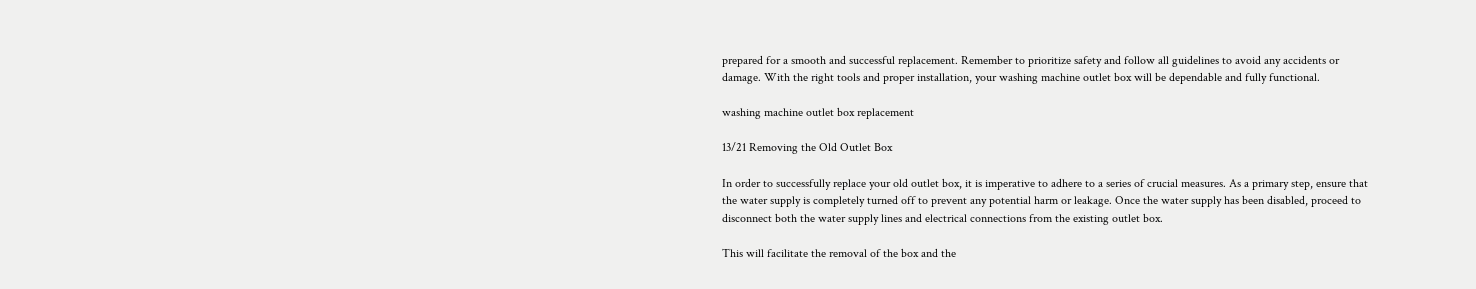prepared for a smooth and successful replacement. Remember to prioritize safety and follow all guidelines to avoid any accidents or damage. With the right tools and proper installation, your washing machine outlet box will be dependable and fully functional.

washing machine outlet box replacement

13/21 Removing the Old Outlet Box

In order to successfully replace your old outlet box, it is imperative to adhere to a series of crucial measures. As a primary step, ensure that the water supply is completely turned off to prevent any potential harm or leakage. Once the water supply has been disabled, proceed to disconnect both the water supply lines and electrical connections from the existing outlet box.

This will facilitate the removal of the box and the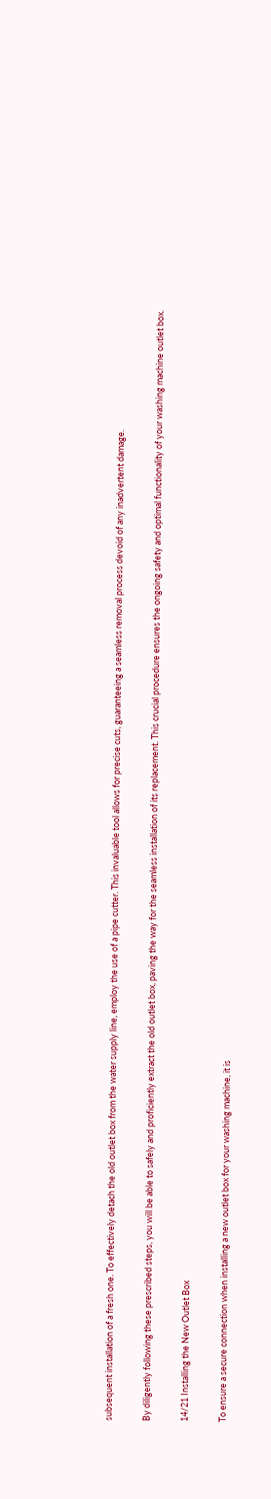subsequent installation of a fresh one. To effectively detach the old outlet box from the water supply line, employ the use of a pipe cutter. This invaluable tool allows for precise cuts, guaranteeing a seamless removal process devoid of any inadvertent damage.

By diligently following these prescribed steps, you will be able to safely and proficiently extract the old outlet box, paving the way for the seamless installation of its replacement. This crucial procedure ensures the ongoing safety and optimal functionality of your washing machine outlet box.

14/21 Installing the New Outlet Box

To ensure a secure connection when installing a new outlet box for your washing machine, it is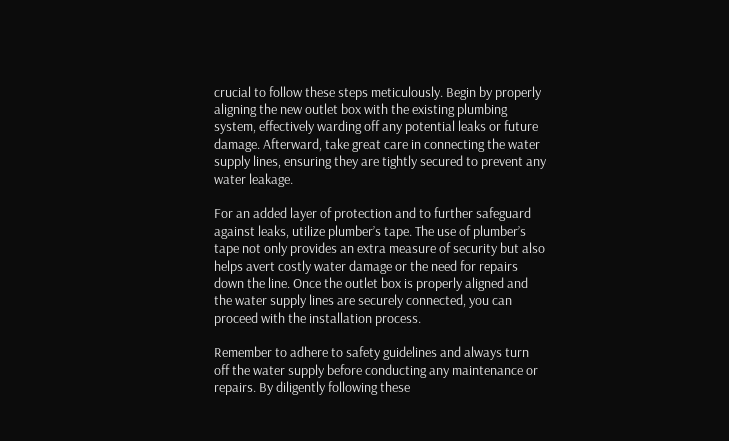crucial to follow these steps meticulously. Begin by properly aligning the new outlet box with the existing plumbing system, effectively warding off any potential leaks or future damage. Afterward, take great care in connecting the water supply lines, ensuring they are tightly secured to prevent any water leakage.

For an added layer of protection and to further safeguard against leaks, utilize plumber’s tape. The use of plumber’s tape not only provides an extra measure of security but also helps avert costly water damage or the need for repairs down the line. Once the outlet box is properly aligned and the water supply lines are securely connected, you can proceed with the installation process.

Remember to adhere to safety guidelines and always turn off the water supply before conducting any maintenance or repairs. By diligently following these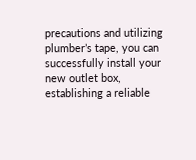precautions and utilizing plumber’s tape, you can successfully install your new outlet box, establishing a reliable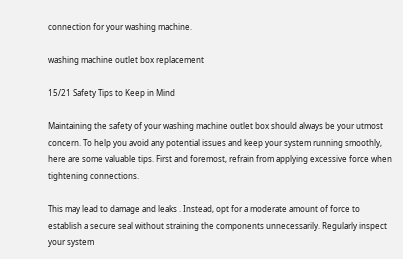connection for your washing machine.

washing machine outlet box replacement

15/21 Safety Tips to Keep in Mind

Maintaining the safety of your washing machine outlet box should always be your utmost concern. To help you avoid any potential issues and keep your system running smoothly, here are some valuable tips. First and foremost, refrain from applying excessive force when tightening connections.

This may lead to damage and leaks . Instead, opt for a moderate amount of force to establish a secure seal without straining the components unnecessarily. Regularly inspect your system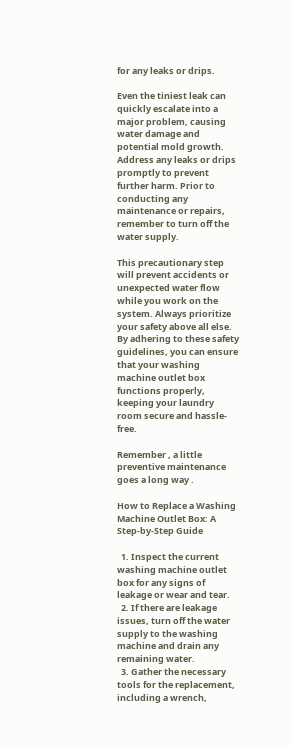for any leaks or drips.

Even the tiniest leak can quickly escalate into a major problem, causing water damage and potential mold growth. Address any leaks or drips promptly to prevent further harm. Prior to conducting any maintenance or repairs, remember to turn off the water supply.

This precautionary step will prevent accidents or unexpected water flow while you work on the system. Always prioritize your safety above all else. By adhering to these safety guidelines, you can ensure that your washing machine outlet box functions properly, keeping your laundry room secure and hassle-free.

Remember , a little preventive maintenance goes a long way .

How to Replace a Washing Machine Outlet Box: A Step-by-Step Guide

  1. Inspect the current washing machine outlet box for any signs of leakage or wear and tear.
  2. If there are leakage issues, turn off the water supply to the washing machine and drain any remaining water.
  3. Gather the necessary tools for the replacement, including a wrench,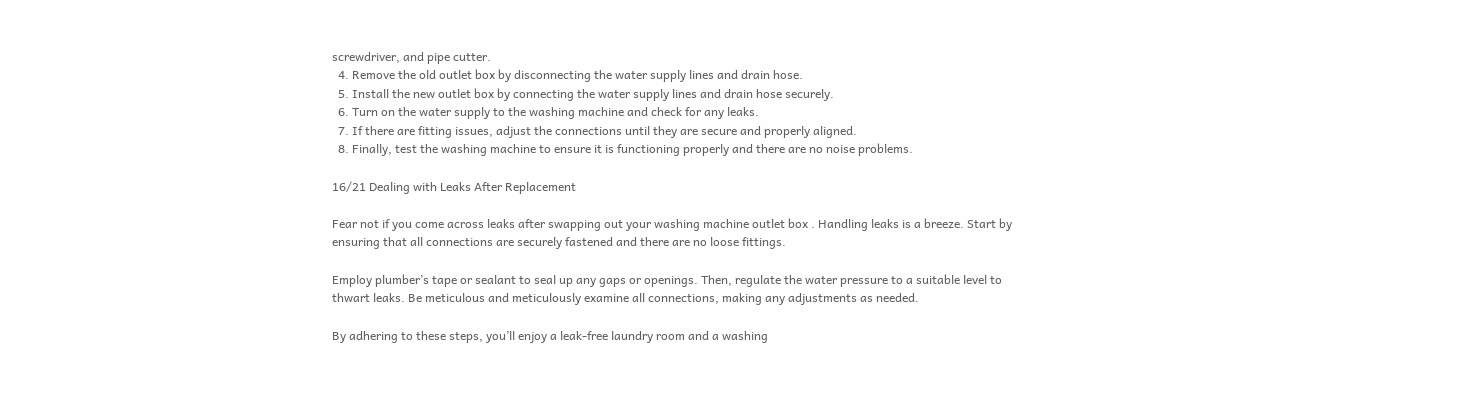screwdriver, and pipe cutter.
  4. Remove the old outlet box by disconnecting the water supply lines and drain hose.
  5. Install the new outlet box by connecting the water supply lines and drain hose securely.
  6. Turn on the water supply to the washing machine and check for any leaks.
  7. If there are fitting issues, adjust the connections until they are secure and properly aligned.
  8. Finally, test the washing machine to ensure it is functioning properly and there are no noise problems.

16/21 Dealing with Leaks After Replacement

Fear not if you come across leaks after swapping out your washing machine outlet box . Handling leaks is a breeze. Start by ensuring that all connections are securely fastened and there are no loose fittings.

Employ plumber’s tape or sealant to seal up any gaps or openings. Then, regulate the water pressure to a suitable level to thwart leaks. Be meticulous and meticulously examine all connections, making any adjustments as needed.

By adhering to these steps, you’ll enjoy a leak-free laundry room and a washing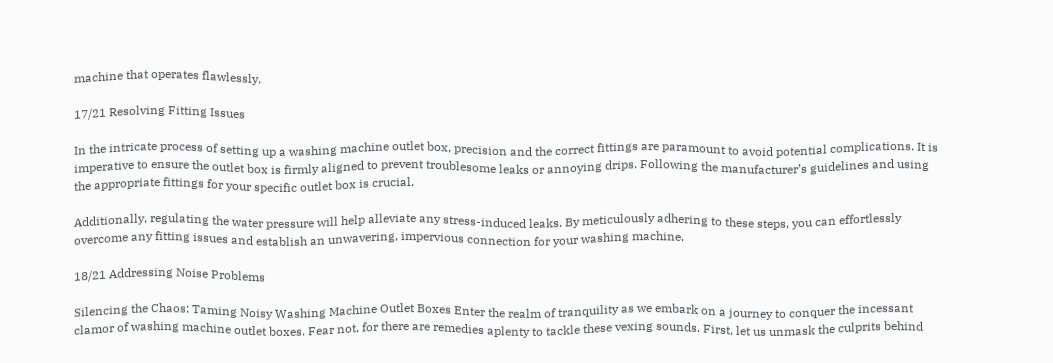machine that operates flawlessly.

17/21 Resolving Fitting Issues

In the intricate process of setting up a washing machine outlet box, precision and the correct fittings are paramount to avoid potential complications. It is imperative to ensure the outlet box is firmly aligned to prevent troublesome leaks or annoying drips. Following the manufacturer’s guidelines and using the appropriate fittings for your specific outlet box is crucial.

Additionally, regulating the water pressure will help alleviate any stress-induced leaks. By meticulously adhering to these steps, you can effortlessly overcome any fitting issues and establish an unwavering, impervious connection for your washing machine.

18/21 Addressing Noise Problems

Silencing the Chaos: Taming Noisy Washing Machine Outlet Boxes Enter the realm of tranquility as we embark on a journey to conquer the incessant clamor of washing machine outlet boxes. Fear not, for there are remedies aplenty to tackle these vexing sounds. First, let us unmask the culprits behind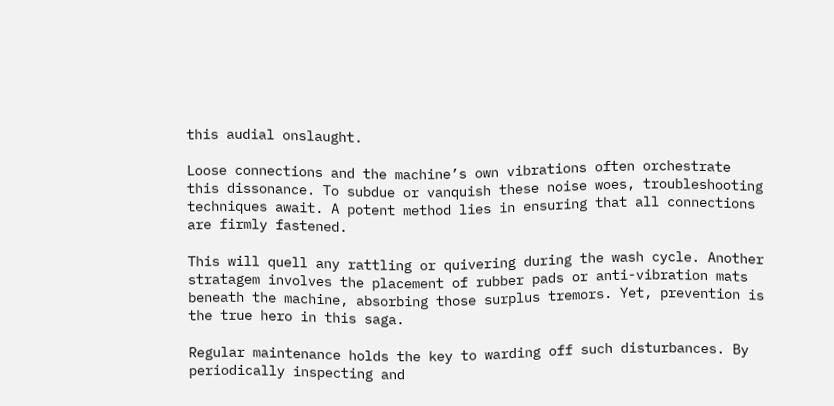this audial onslaught.

Loose connections and the machine’s own vibrations often orchestrate this dissonance. To subdue or vanquish these noise woes, troubleshooting techniques await. A potent method lies in ensuring that all connections are firmly fastened.

This will quell any rattling or quivering during the wash cycle. Another stratagem involves the placement of rubber pads or anti-vibration mats beneath the machine, absorbing those surplus tremors. Yet, prevention is the true hero in this saga.

Regular maintenance holds the key to warding off such disturbances. By periodically inspecting and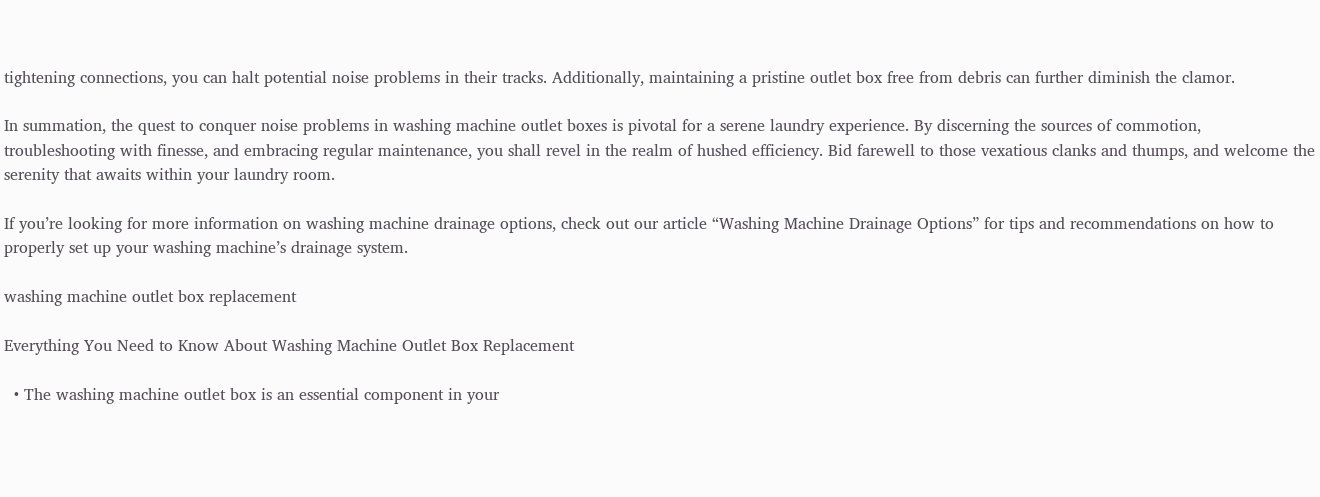tightening connections, you can halt potential noise problems in their tracks. Additionally, maintaining a pristine outlet box free from debris can further diminish the clamor.

In summation, the quest to conquer noise problems in washing machine outlet boxes is pivotal for a serene laundry experience. By discerning the sources of commotion, troubleshooting with finesse, and embracing regular maintenance, you shall revel in the realm of hushed efficiency. Bid farewell to those vexatious clanks and thumps, and welcome the serenity that awaits within your laundry room.

If you’re looking for more information on washing machine drainage options, check out our article “Washing Machine Drainage Options” for tips and recommendations on how to properly set up your washing machine’s drainage system.

washing machine outlet box replacement

Everything You Need to Know About Washing Machine Outlet Box Replacement

  • The washing machine outlet box is an essential component in your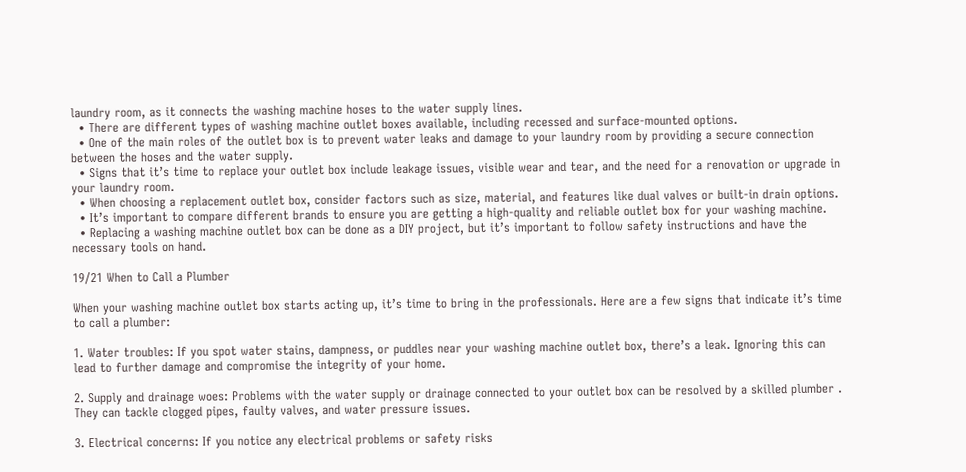laundry room, as it connects the washing machine hoses to the water supply lines.
  • There are different types of washing machine outlet boxes available, including recessed and surface-mounted options.
  • One of the main roles of the outlet box is to prevent water leaks and damage to your laundry room by providing a secure connection between the hoses and the water supply.
  • Signs that it’s time to replace your outlet box include leakage issues, visible wear and tear, and the need for a renovation or upgrade in your laundry room.
  • When choosing a replacement outlet box, consider factors such as size, material, and features like dual valves or built-in drain options.
  • It’s important to compare different brands to ensure you are getting a high-quality and reliable outlet box for your washing machine.
  • Replacing a washing machine outlet box can be done as a DIY project, but it’s important to follow safety instructions and have the necessary tools on hand.

19/21 When to Call a Plumber

When your washing machine outlet box starts acting up, it’s time to bring in the professionals. Here are a few signs that indicate it’s time to call a plumber:

1. Water troubles: If you spot water stains, dampness, or puddles near your washing machine outlet box, there’s a leak. Ignoring this can lead to further damage and compromise the integrity of your home.

2. Supply and drainage woes: Problems with the water supply or drainage connected to your outlet box can be resolved by a skilled plumber . They can tackle clogged pipes, faulty valves, and water pressure issues.

3. Electrical concerns: If you notice any electrical problems or safety risks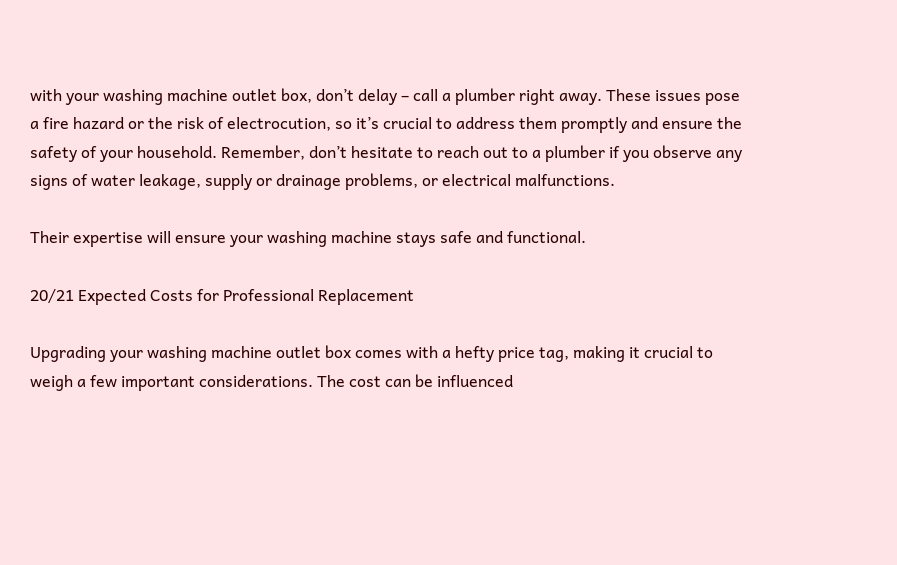with your washing machine outlet box, don’t delay – call a plumber right away. These issues pose a fire hazard or the risk of electrocution, so it’s crucial to address them promptly and ensure the safety of your household. Remember, don’t hesitate to reach out to a plumber if you observe any signs of water leakage, supply or drainage problems, or electrical malfunctions.

Their expertise will ensure your washing machine stays safe and functional.

20/21 Expected Costs for Professional Replacement

Upgrading your washing machine outlet box comes with a hefty price tag, making it crucial to weigh a few important considerations. The cost can be influenced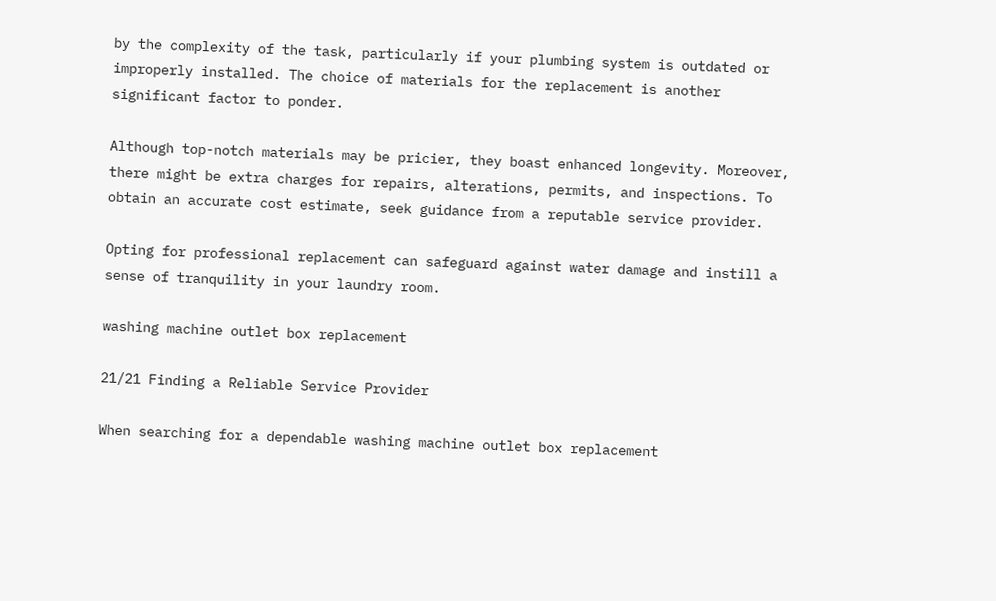by the complexity of the task, particularly if your plumbing system is outdated or improperly installed. The choice of materials for the replacement is another significant factor to ponder.

Although top-notch materials may be pricier, they boast enhanced longevity. Moreover, there might be extra charges for repairs, alterations, permits, and inspections. To obtain an accurate cost estimate, seek guidance from a reputable service provider.

Opting for professional replacement can safeguard against water damage and instill a sense of tranquility in your laundry room.

washing machine outlet box replacement

21/21 Finding a Reliable Service Provider

When searching for a dependable washing machine outlet box replacement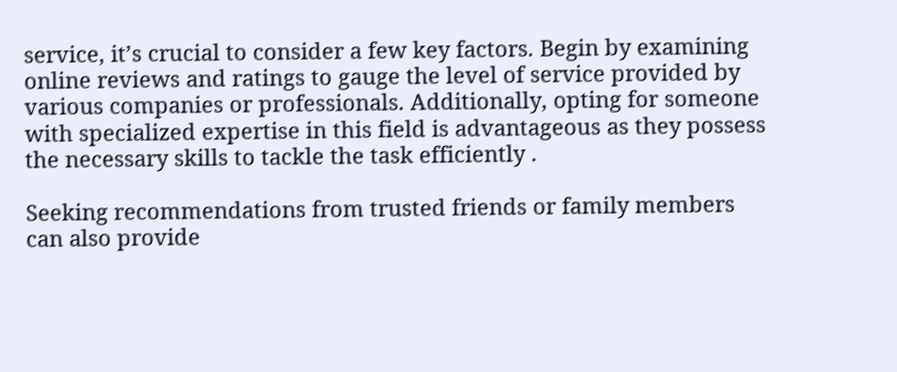service, it’s crucial to consider a few key factors. Begin by examining online reviews and ratings to gauge the level of service provided by various companies or professionals. Additionally, opting for someone with specialized expertise in this field is advantageous as they possess the necessary skills to tackle the task efficiently .

Seeking recommendations from trusted friends or family members can also provide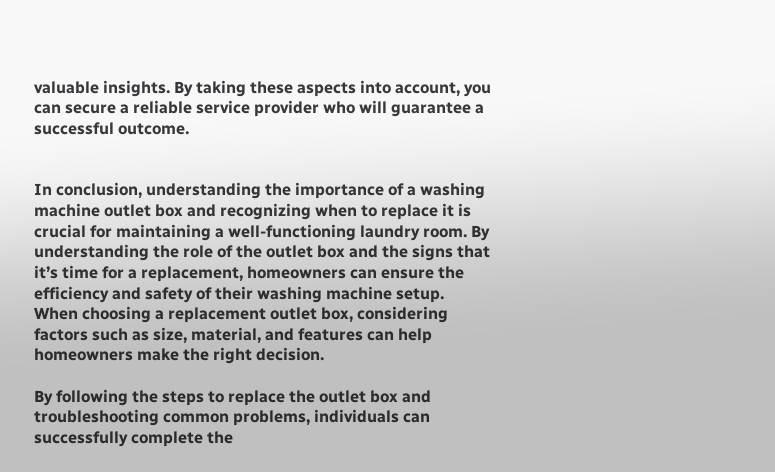valuable insights. By taking these aspects into account, you can secure a reliable service provider who will guarantee a successful outcome.


In conclusion, understanding the importance of a washing machine outlet box and recognizing when to replace it is crucial for maintaining a well-functioning laundry room. By understanding the role of the outlet box and the signs that it’s time for a replacement, homeowners can ensure the efficiency and safety of their washing machine setup. When choosing a replacement outlet box, considering factors such as size, material, and features can help homeowners make the right decision.

By following the steps to replace the outlet box and troubleshooting common problems, individuals can successfully complete the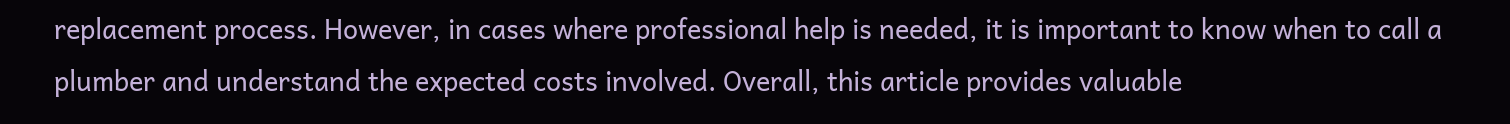replacement process. However, in cases where professional help is needed, it is important to know when to call a plumber and understand the expected costs involved. Overall, this article provides valuable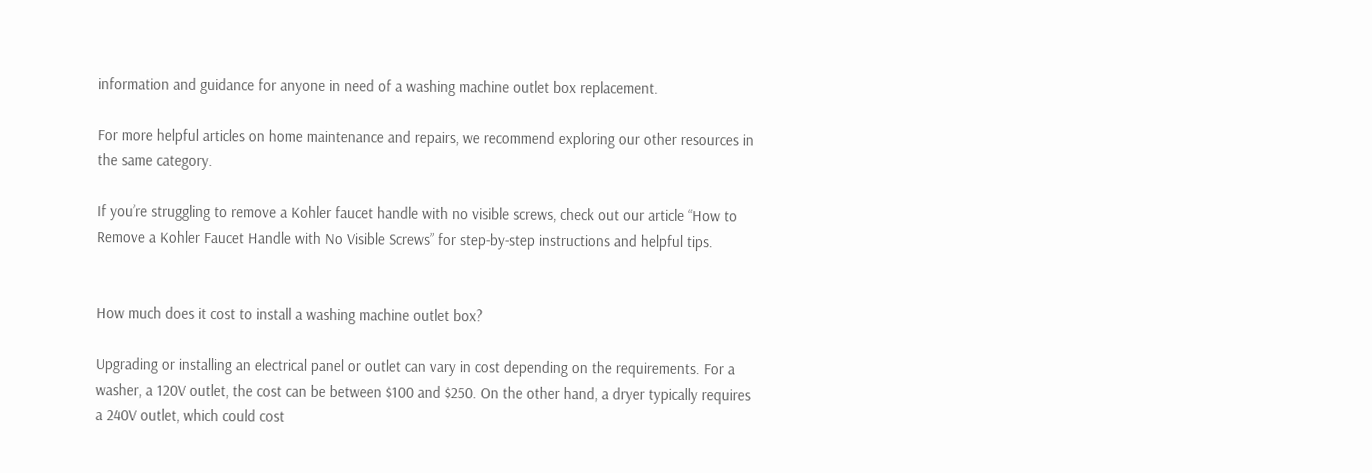information and guidance for anyone in need of a washing machine outlet box replacement.

For more helpful articles on home maintenance and repairs, we recommend exploring our other resources in the same category.

If you’re struggling to remove a Kohler faucet handle with no visible screws, check out our article “How to Remove a Kohler Faucet Handle with No Visible Screws” for step-by-step instructions and helpful tips.


How much does it cost to install a washing machine outlet box?

Upgrading or installing an electrical panel or outlet can vary in cost depending on the requirements. For a washer, a 120V outlet, the cost can be between $100 and $250. On the other hand, a dryer typically requires a 240V outlet, which could cost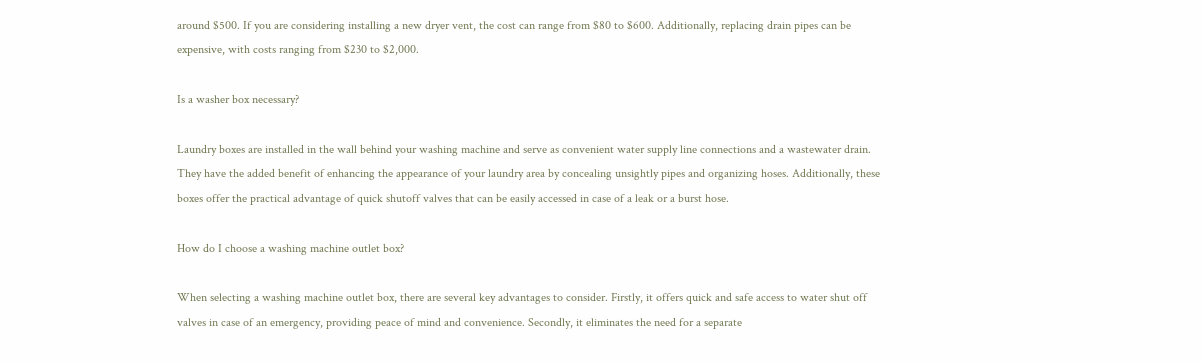around $500. If you are considering installing a new dryer vent, the cost can range from $80 to $600. Additionally, replacing drain pipes can be expensive, with costs ranging from $230 to $2,000.

Is a washer box necessary?

Laundry boxes are installed in the wall behind your washing machine and serve as convenient water supply line connections and a wastewater drain. They have the added benefit of enhancing the appearance of your laundry area by concealing unsightly pipes and organizing hoses. Additionally, these boxes offer the practical advantage of quick shutoff valves that can be easily accessed in case of a leak or a burst hose.

How do I choose a washing machine outlet box?

When selecting a washing machine outlet box, there are several key advantages to consider. Firstly, it offers quick and safe access to water shut off valves in case of an emergency, providing peace of mind and convenience. Secondly, it eliminates the need for a separate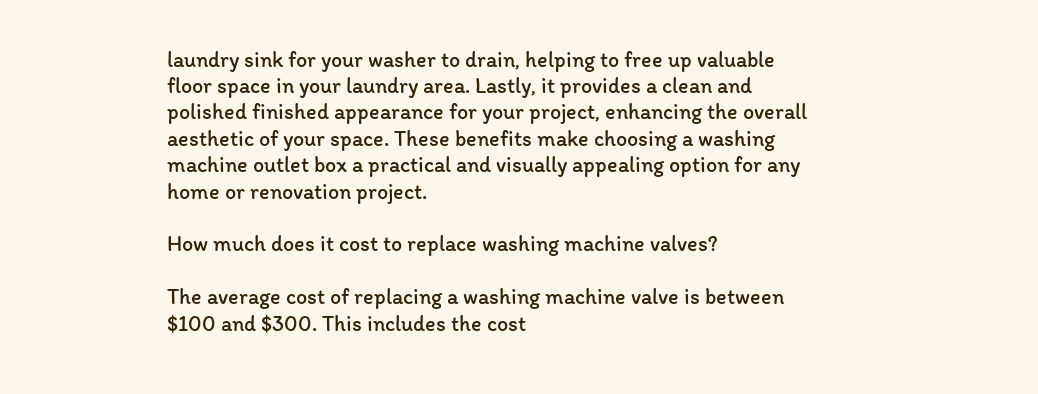laundry sink for your washer to drain, helping to free up valuable floor space in your laundry area. Lastly, it provides a clean and polished finished appearance for your project, enhancing the overall aesthetic of your space. These benefits make choosing a washing machine outlet box a practical and visually appealing option for any home or renovation project.

How much does it cost to replace washing machine valves?

The average cost of replacing a washing machine valve is between $100 and $300. This includes the cost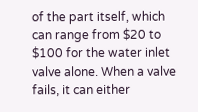of the part itself, which can range from $20 to $100 for the water inlet valve alone. When a valve fails, it can either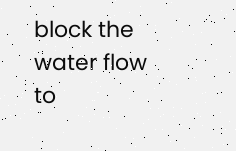block the water flow to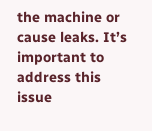the machine or cause leaks. It’s important to address this issue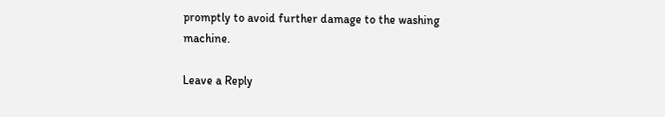promptly to avoid further damage to the washing machine.

Leave a Reply